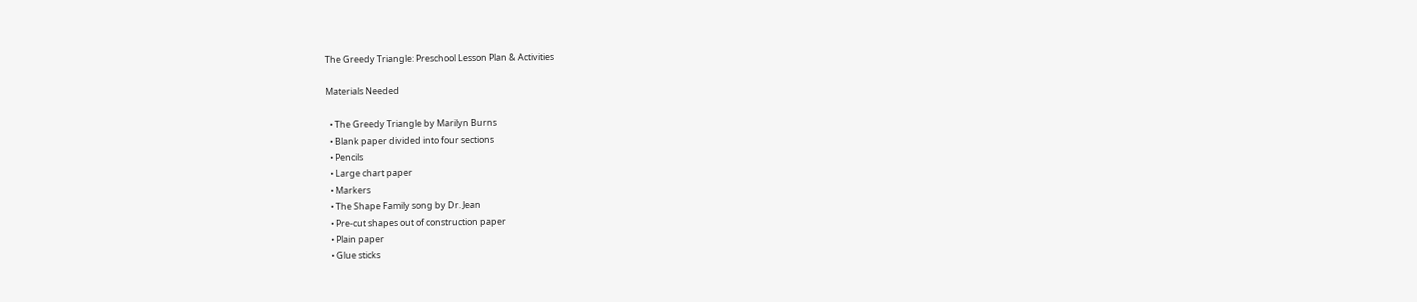The Greedy Triangle: Preschool Lesson Plan & Activities

Materials Needed

  • The Greedy Triangle by Marilyn Burns
  • Blank paper divided into four sections
  • Pencils
  • Large chart paper
  • Markers
  • The Shape Family song by Dr. Jean
  • Pre-cut shapes out of construction paper
  • Plain paper
  • Glue sticks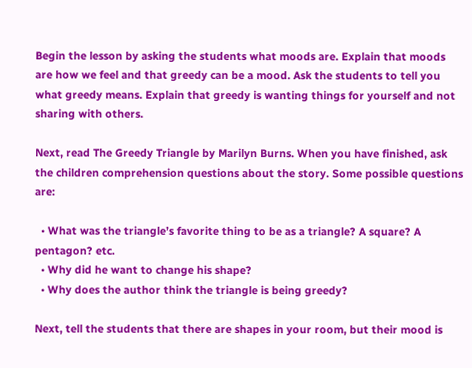Begin the lesson by asking the students what moods are. Explain that moods are how we feel and that greedy can be a mood. Ask the students to tell you what greedy means. Explain that greedy is wanting things for yourself and not sharing with others.

Next, read The Greedy Triangle by Marilyn Burns. When you have finished, ask the children comprehension questions about the story. Some possible questions are:

  • What was the triangle’s favorite thing to be as a triangle? A square? A pentagon? etc.
  • Why did he want to change his shape?
  • Why does the author think the triangle is being greedy?

Next, tell the students that there are shapes in your room, but their mood is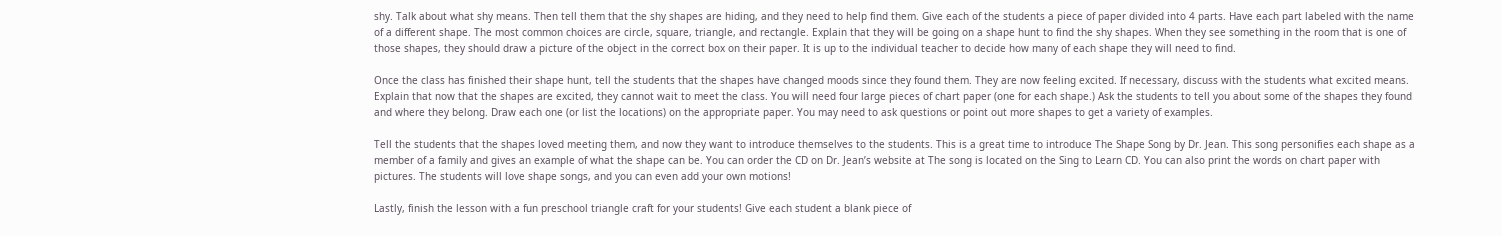shy. Talk about what shy means. Then tell them that the shy shapes are hiding, and they need to help find them. Give each of the students a piece of paper divided into 4 parts. Have each part labeled with the name of a different shape. The most common choices are circle, square, triangle, and rectangle. Explain that they will be going on a shape hunt to find the shy shapes. When they see something in the room that is one of those shapes, they should draw a picture of the object in the correct box on their paper. It is up to the individual teacher to decide how many of each shape they will need to find.

Once the class has finished their shape hunt, tell the students that the shapes have changed moods since they found them. They are now feeling excited. If necessary, discuss with the students what excited means. Explain that now that the shapes are excited, they cannot wait to meet the class. You will need four large pieces of chart paper (one for each shape.) Ask the students to tell you about some of the shapes they found and where they belong. Draw each one (or list the locations) on the appropriate paper. You may need to ask questions or point out more shapes to get a variety of examples.

Tell the students that the shapes loved meeting them, and now they want to introduce themselves to the students. This is a great time to introduce The Shape Song by Dr. Jean. This song personifies each shape as a member of a family and gives an example of what the shape can be. You can order the CD on Dr. Jean’s website at The song is located on the Sing to Learn CD. You can also print the words on chart paper with pictures. The students will love shape songs, and you can even add your own motions!

Lastly, finish the lesson with a fun preschool triangle craft for your students! Give each student a blank piece of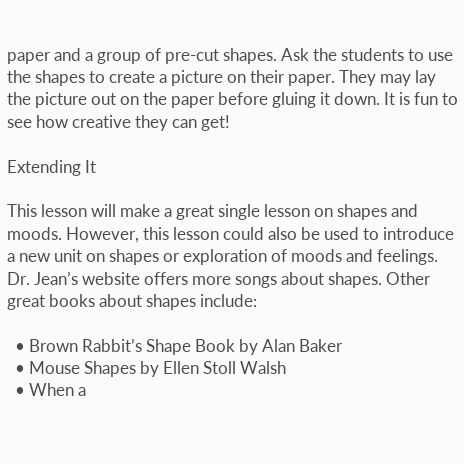paper and a group of pre-cut shapes. Ask the students to use the shapes to create a picture on their paper. They may lay the picture out on the paper before gluing it down. It is fun to see how creative they can get!

Extending It

This lesson will make a great single lesson on shapes and moods. However, this lesson could also be used to introduce a new unit on shapes or exploration of moods and feelings. Dr. Jean’s website offers more songs about shapes. Other great books about shapes include:

  • Brown Rabbit’s Shape Book by Alan Baker
  • Mouse Shapes by Ellen Stoll Walsh
  • When a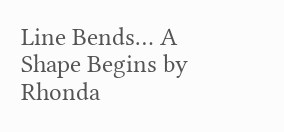Line Bends… A Shape Begins by Rhonda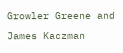Growler Greene and James Kaczman